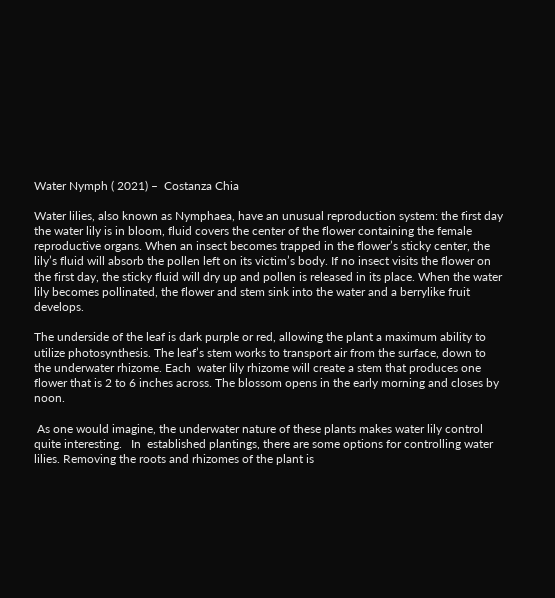Water Nymph ( 2021) –  Costanza Chia

Water lilies, also known as Nymphaea, have an unusual reproduction system: the first day the water lily is in bloom, fluid covers the center of the flower containing the female reproductive organs. When an insect becomes trapped in the flower’s sticky center, the lily’s fluid will absorb the pollen left on its victim’s body. If no insect visits the flower on the first day, the sticky fluid will dry up and pollen is released in its place. When the water lily becomes pollinated, the flower and stem sink into the water and a berrylike fruit develops.

The underside of the leaf is dark purple or red, allowing the plant a maximum ability to utilize photosynthesis. The leaf’s stem works to transport air from the surface, down to the underwater rhizome. Each  water lily rhizome will create a stem that produces one flower that is 2 to 6 inches across. The blossom opens in the early morning and closes by noon.

 As one would imagine, the underwater nature of these plants makes water lily control quite interesting.   In  established plantings, there are some options for controlling water lilies. Removing the roots and rhizomes of the plant is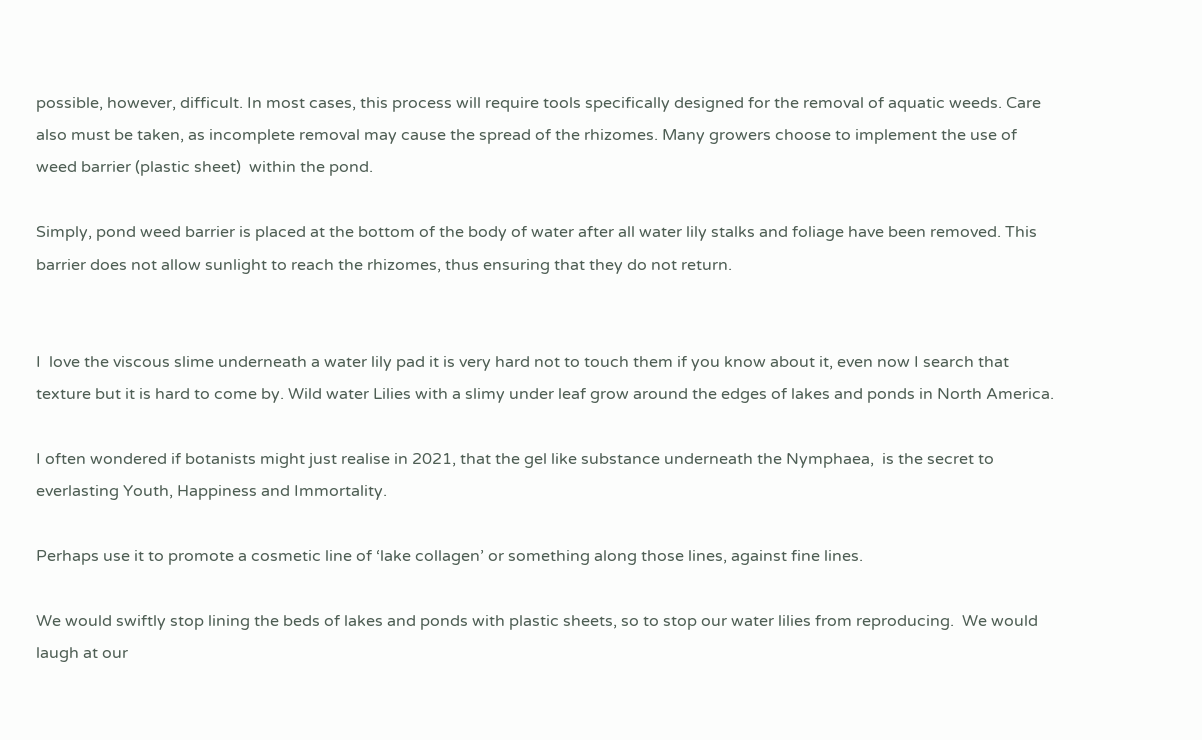possible, however, difficult. In most cases, this process will require tools specifically designed for the removal of aquatic weeds. Care also must be taken, as incomplete removal may cause the spread of the rhizomes. Many growers choose to implement the use of weed barrier (plastic sheet)  within the pond.

Simply, pond weed barrier is placed at the bottom of the body of water after all water lily stalks and foliage have been removed. This barrier does not allow sunlight to reach the rhizomes, thus ensuring that they do not return.


I  love the viscous slime underneath a water lily pad it is very hard not to touch them if you know about it, even now I search that texture but it is hard to come by. Wild water Lilies with a slimy under leaf grow around the edges of lakes and ponds in North America.

I often wondered if botanists might just realise in 2021, that the gel like substance underneath the Nymphaea,  is the secret to everlasting Youth, Happiness and Immortality.

Perhaps use it to promote a cosmetic line of ‘lake collagen’ or something along those lines, against fine lines.

We would swiftly stop lining the beds of lakes and ponds with plastic sheets, so to stop our water lilies from reproducing.  We would laugh at our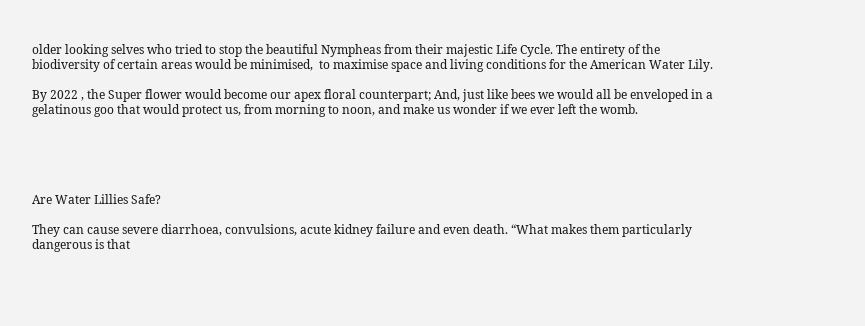older looking selves who tried to stop the beautiful Nympheas from their majestic Life Cycle. The entirety of the biodiversity of certain areas would be minimised,  to maximise space and living conditions for the American Water Lily.

By 2022 , the Super flower would become our apex floral counterpart; And, just like bees we would all be enveloped in a gelatinous goo that would protect us, from morning to noon, and make us wonder if we ever left the womb.





Are Water Lillies Safe?

They can cause severe diarrhoea, convulsions, acute kidney failure and even death. “What makes them particularly dangerous is that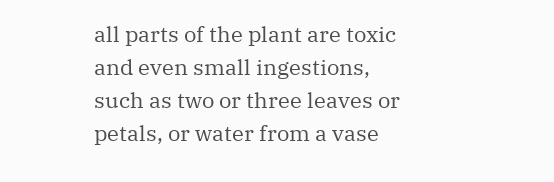all parts of the plant are toxic and even small ingestions, such as two or three leaves or petals, or water from a vase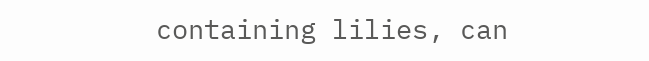containing lilies, can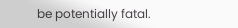be potentially fatal.